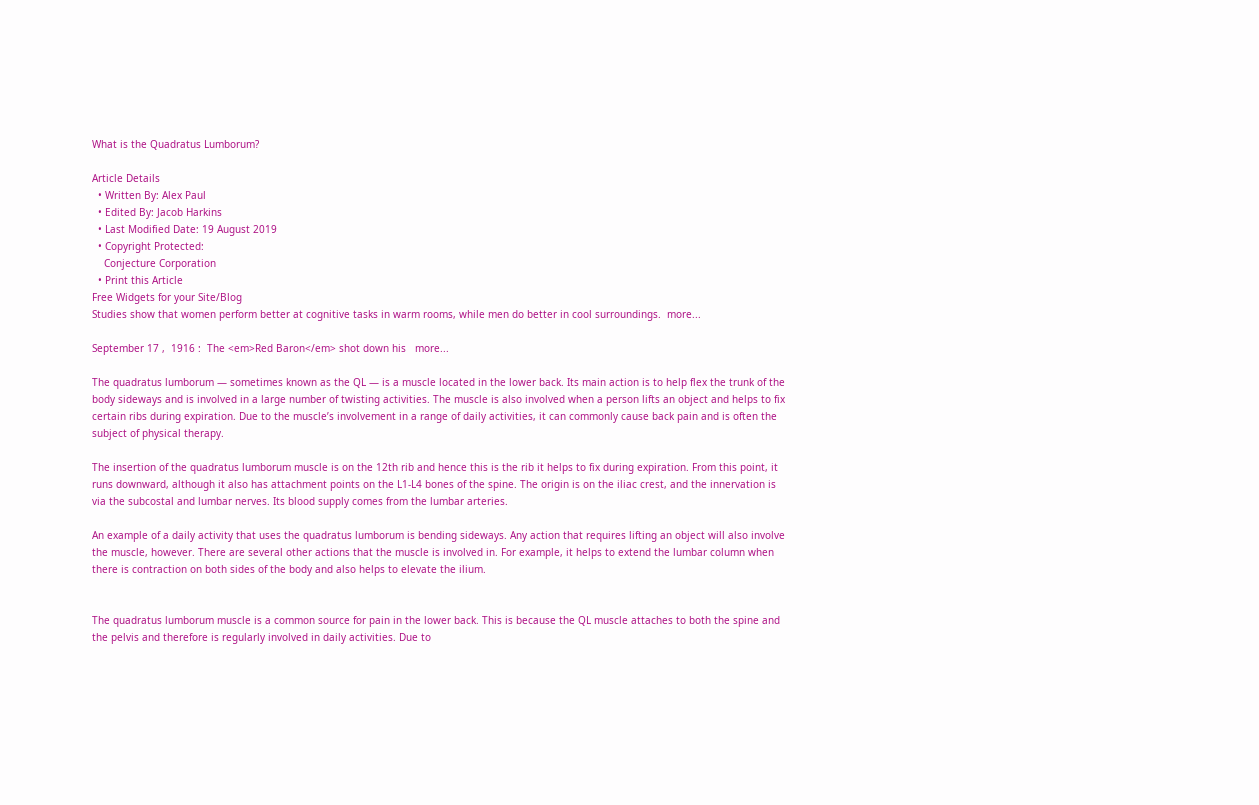What is the Quadratus Lumborum?

Article Details
  • Written By: Alex Paul
  • Edited By: Jacob Harkins
  • Last Modified Date: 19 August 2019
  • Copyright Protected:
    Conjecture Corporation
  • Print this Article
Free Widgets for your Site/Blog
Studies show that women perform better at cognitive tasks in warm rooms, while men do better in cool surroundings.  more...

September 17 ,  1916 :  The <em>Red Baron</em> shot down his   more...

The quadratus lumborum — sometimes known as the QL — is a muscle located in the lower back. Its main action is to help flex the trunk of the body sideways and is involved in a large number of twisting activities. The muscle is also involved when a person lifts an object and helps to fix certain ribs during expiration. Due to the muscle’s involvement in a range of daily activities, it can commonly cause back pain and is often the subject of physical therapy.

The insertion of the quadratus lumborum muscle is on the 12th rib and hence this is the rib it helps to fix during expiration. From this point, it runs downward, although it also has attachment points on the L1-L4 bones of the spine. The origin is on the iliac crest, and the innervation is via the subcostal and lumbar nerves. Its blood supply comes from the lumbar arteries.

An example of a daily activity that uses the quadratus lumborum is bending sideways. Any action that requires lifting an object will also involve the muscle, however. There are several other actions that the muscle is involved in. For example, it helps to extend the lumbar column when there is contraction on both sides of the body and also helps to elevate the ilium.


The quadratus lumborum muscle is a common source for pain in the lower back. This is because the QL muscle attaches to both the spine and the pelvis and therefore is regularly involved in daily activities. Due to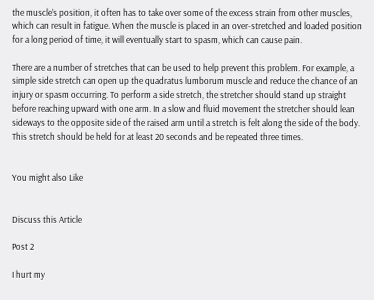the muscle’s position, it often has to take over some of the excess strain from other muscles, which can result in fatigue. When the muscle is placed in an over-stretched and loaded position for a long period of time, it will eventually start to spasm, which can cause pain.

There are a number of stretches that can be used to help prevent this problem. For example, a simple side stretch can open up the quadratus lumborum muscle and reduce the chance of an injury or spasm occurring. To perform a side stretch, the stretcher should stand up straight before reaching upward with one arm. In a slow and fluid movement the stretcher should lean sideways to the opposite side of the raised arm until a stretch is felt along the side of the body. This stretch should be held for at least 20 seconds and be repeated three times.


You might also Like


Discuss this Article

Post 2

I hurt my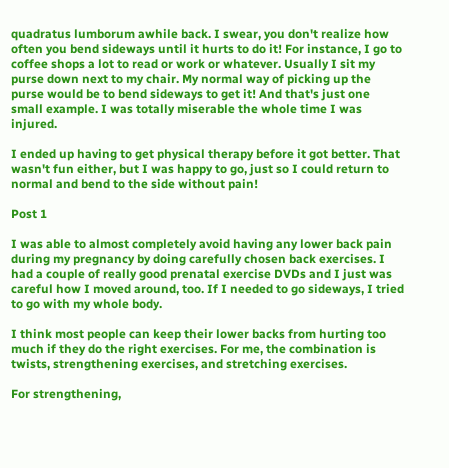quadratus lumborum awhile back. I swear, you don't realize how often you bend sideways until it hurts to do it! For instance, I go to coffee shops a lot to read or work or whatever. Usually I sit my purse down next to my chair. My normal way of picking up the purse would be to bend sideways to get it! And that's just one small example. I was totally miserable the whole time I was injured.

I ended up having to get physical therapy before it got better. That wasn't fun either, but I was happy to go, just so I could return to normal and bend to the side without pain!

Post 1

I was able to almost completely avoid having any lower back pain during my pregnancy by doing carefully chosen back exercises. I had a couple of really good prenatal exercise DVDs and I just was careful how I moved around, too. If I needed to go sideways, I tried to go with my whole body.

I think most people can keep their lower backs from hurting too much if they do the right exercises. For me, the combination is twists, strengthening exercises, and stretching exercises.

For strengthening,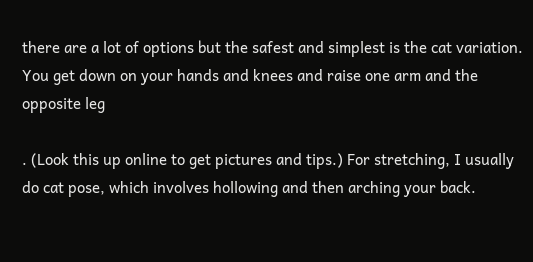there are a lot of options but the safest and simplest is the cat variation. You get down on your hands and knees and raise one arm and the opposite leg

. (Look this up online to get pictures and tips.) For stretching, I usually do cat pose, which involves hollowing and then arching your back.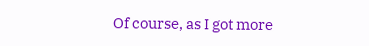Of course, as I got more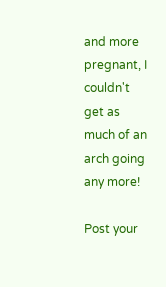and more pregnant, I couldn't get as much of an arch going any more!

Post your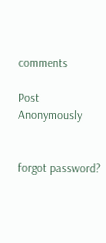comments

Post Anonymously


forgot password?